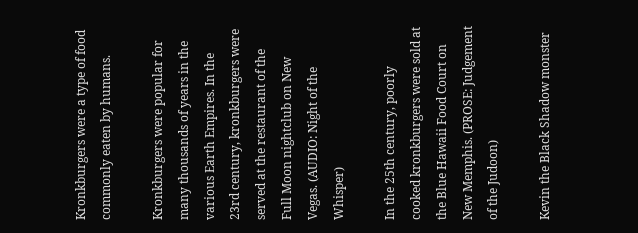Kronkburgers were a type of food commonly eaten by humans.

Kronkburgers were popular for many thousands of years in the various Earth Empires. In the 23rd century, kronkburgers were served at the restaurant of the Full Moon nightclub on New Vegas. (AUDIO: Night of the Whisper)

In the 25th century, poorly cooked kronkburgers were sold at the Blue Hawaii Food Court on New Memphis. (PROSE: Judgement of the Judoon)

Kevin the Black Shadow monster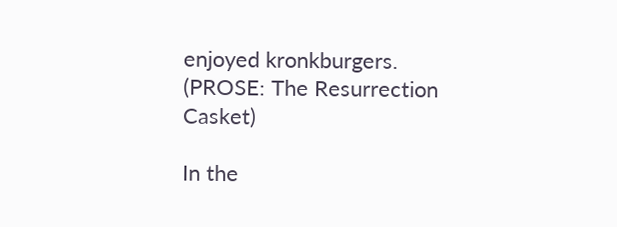enjoyed kronkburgers. (PROSE: The Resurrection Casket)

In the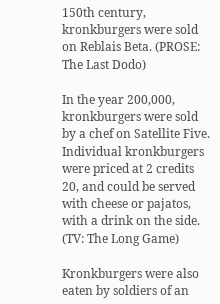150th century, kronkburgers were sold on Reblais Beta. (PROSE: The Last Dodo)

In the year 200,000, kronkburgers were sold by a chef on Satellite Five. Individual kronkburgers were priced at 2 credits 20, and could be served with cheese or pajatos, with a drink on the side. (TV: The Long Game)

Kronkburgers were also eaten by soldiers of an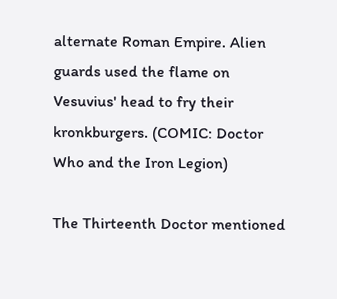alternate Roman Empire. Alien guards used the flame on Vesuvius' head to fry their kronkburgers. (COMIC: Doctor Who and the Iron Legion)

The Thirteenth Doctor mentioned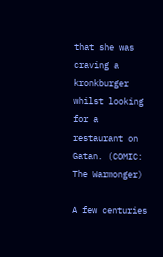that she was craving a kronkburger whilst looking for a restaurant on Gatan. (COMIC: The Warmonger)

A few centuries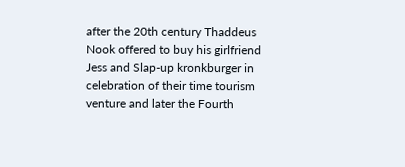after the 20th century Thaddeus Nook offered to buy his girlfriend Jess and Slap-up kronkburger in celebration of their time tourism venture and later the Fourth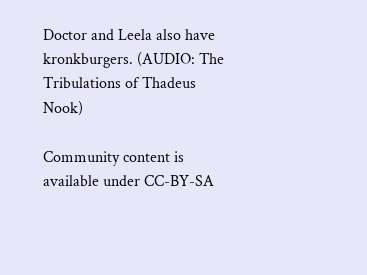Doctor and Leela also have kronkburgers. (AUDIO: The Tribulations of Thadeus Nook)

Community content is available under CC-BY-SA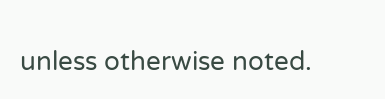unless otherwise noted.